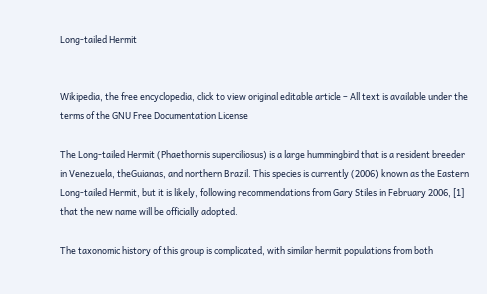Long-tailed Hermit


Wikipedia, the free encyclopedia, click to view original editable article – All text is available under the terms of the GNU Free Documentation License

The Long-tailed Hermit (Phaethornis superciliosus) is a large hummingbird that is a resident breeder in Venezuela, theGuianas, and northern Brazil. This species is currently (2006) known as the Eastern Long-tailed Hermit, but it is likely, following recommendations from Gary Stiles in February 2006, [1] that the new name will be officially adopted.

The taxonomic history of this group is complicated, with similar hermit populations from both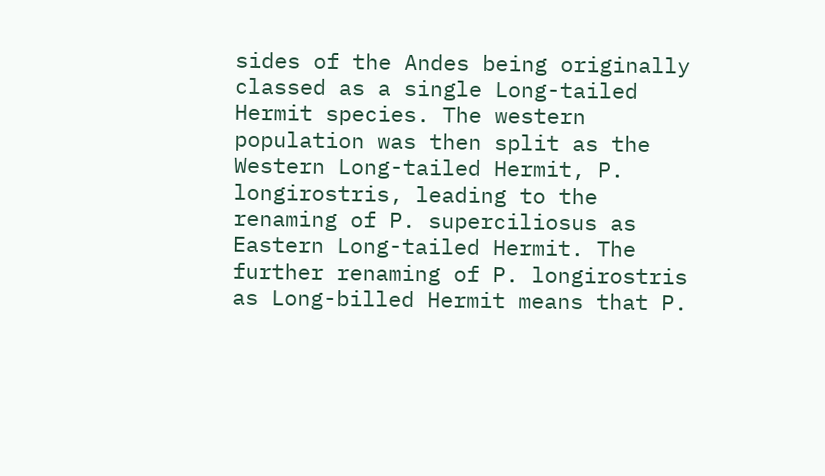sides of the Andes being originally classed as a single Long-tailed Hermit species. The western population was then split as the Western Long-tailed Hermit, P. longirostris, leading to the renaming of P. superciliosus as Eastern Long-tailed Hermit. The further renaming of P. longirostris as Long-billed Hermit means that P.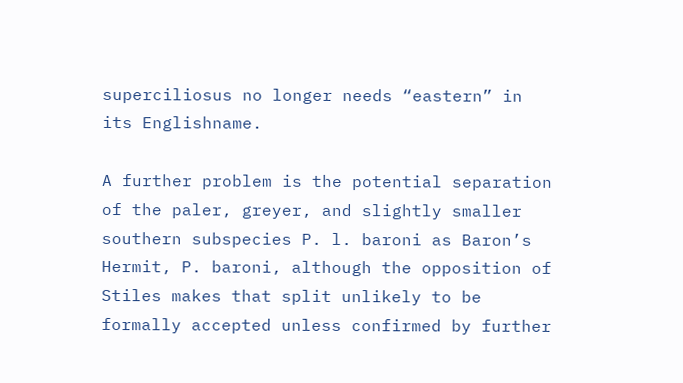superciliosus no longer needs “eastern” in its Englishname.

A further problem is the potential separation of the paler, greyer, and slightly smaller southern subspecies P. l. baroni as Baron’s Hermit, P. baroni, although the opposition of Stiles makes that split unlikely to be formally accepted unless confirmed by further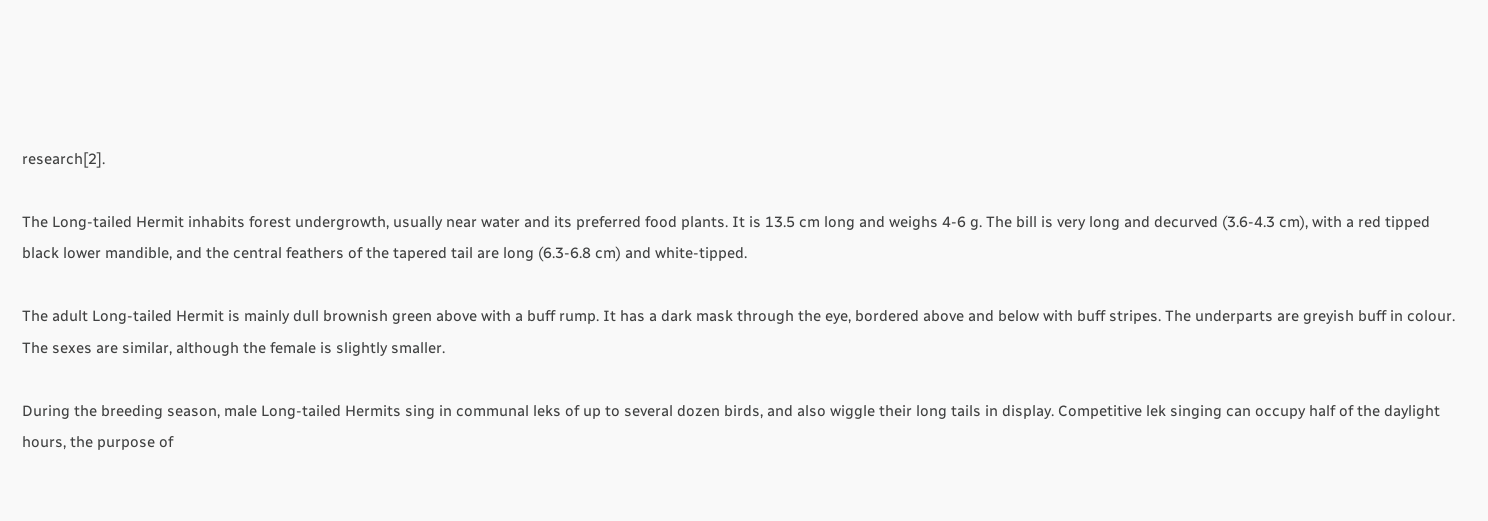research[2].

The Long-tailed Hermit inhabits forest undergrowth, usually near water and its preferred food plants. It is 13.5 cm long and weighs 4-6 g. The bill is very long and decurved (3.6-4.3 cm), with a red tipped black lower mandible, and the central feathers of the tapered tail are long (6.3-6.8 cm) and white-tipped.

The adult Long-tailed Hermit is mainly dull brownish green above with a buff rump. It has a dark mask through the eye, bordered above and below with buff stripes. The underparts are greyish buff in colour. The sexes are similar, although the female is slightly smaller.

During the breeding season, male Long-tailed Hermits sing in communal leks of up to several dozen birds, and also wiggle their long tails in display. Competitive lek singing can occupy half of the daylight hours, the purpose of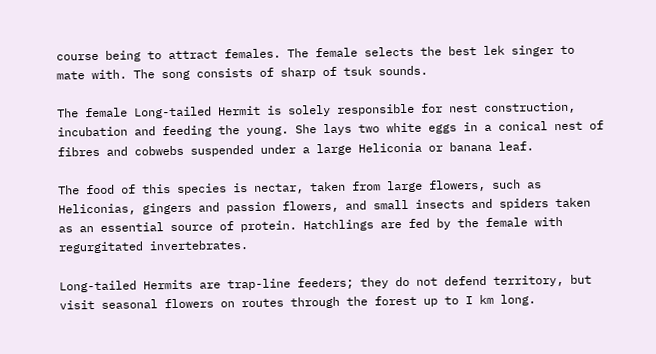course being to attract females. The female selects the best lek singer to mate with. The song consists of sharp of tsuk sounds.

The female Long-tailed Hermit is solely responsible for nest construction, incubation and feeding the young. She lays two white eggs in a conical nest of fibres and cobwebs suspended under a large Heliconia or banana leaf.

The food of this species is nectar, taken from large flowers, such as Heliconias, gingers and passion flowers, and small insects and spiders taken as an essential source of protein. Hatchlings are fed by the female with regurgitated invertebrates.

Long-tailed Hermits are trap-line feeders; they do not defend territory, but visit seasonal flowers on routes through the forest up to I km long.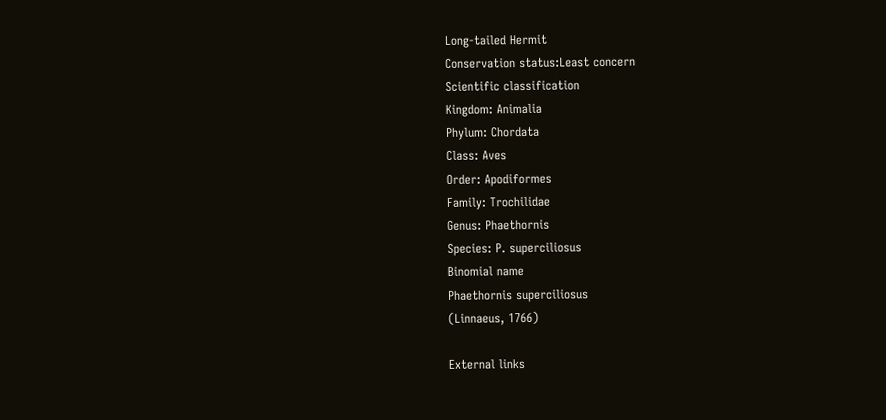Long-tailed Hermit
Conservation status:Least concern
Scientific classification
Kingdom: Animalia
Phylum: Chordata
Class: Aves
Order: Apodiformes
Family: Trochilidae
Genus: Phaethornis
Species: P. superciliosus
Binomial name
Phaethornis superciliosus
(Linnaeus, 1766)

External links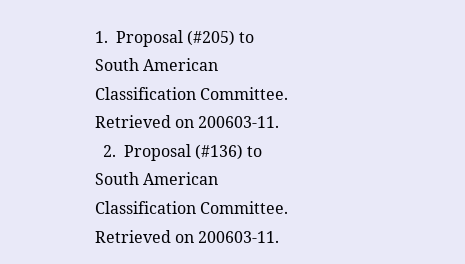1.  Proposal (#205) to South American Classification Committee. Retrieved on 200603-11.
  2.  Proposal (#136) to South American Classification Committee. Retrieved on 200603-11.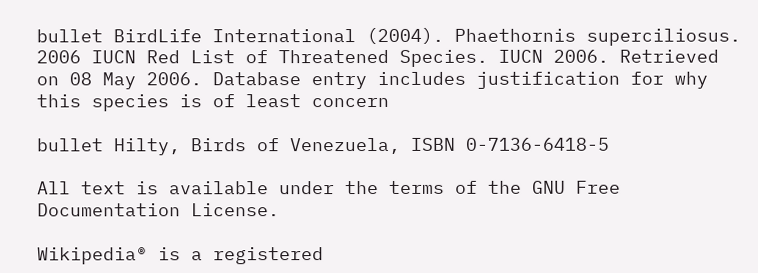bullet BirdLife International (2004). Phaethornis superciliosus. 2006 IUCN Red List of Threatened Species. IUCN 2006. Retrieved on 08 May 2006. Database entry includes justification for why this species is of least concern

bullet Hilty, Birds of Venezuela, ISBN 0-7136-6418-5

All text is available under the terms of the GNU Free Documentation License.

Wikipedia® is a registered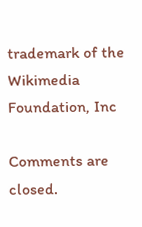trademark of the Wikimedia Foundation, Inc

Comments are closed.